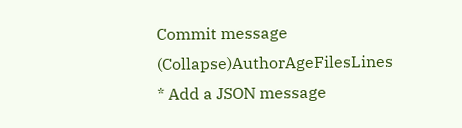Commit message (Collapse)AuthorAgeFilesLines
* Add a JSON message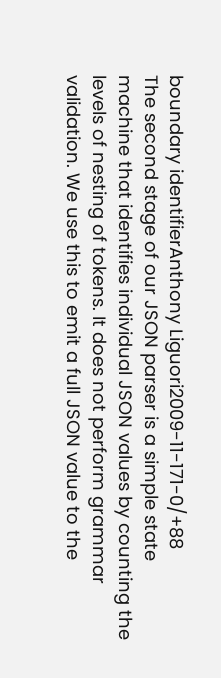boundary identifierAnthony Liguori2009-11-171-0/+88
The second stage of our JSON parser is a simple state machine that identifies individual JSON values by counting the levels of nesting of tokens. It does not perform grammar validation. We use this to emit a full JSON value to the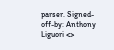parser. Signed-off-by: Anthony Liguori <>